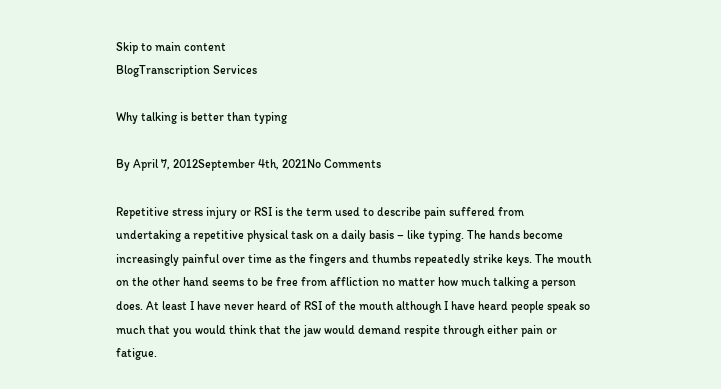Skip to main content
BlogTranscription Services

Why talking is better than typing

By April 7, 2012September 4th, 2021No Comments

Repetitive stress injury or RSI is the term used to describe pain suffered from undertaking a repetitive physical task on a daily basis – like typing. The hands become increasingly painful over time as the fingers and thumbs repeatedly strike keys. The mouth on the other hand seems to be free from affliction no matter how much talking a person does. At least I have never heard of RSI of the mouth although I have heard people speak so much that you would think that the jaw would demand respite through either pain or fatigue.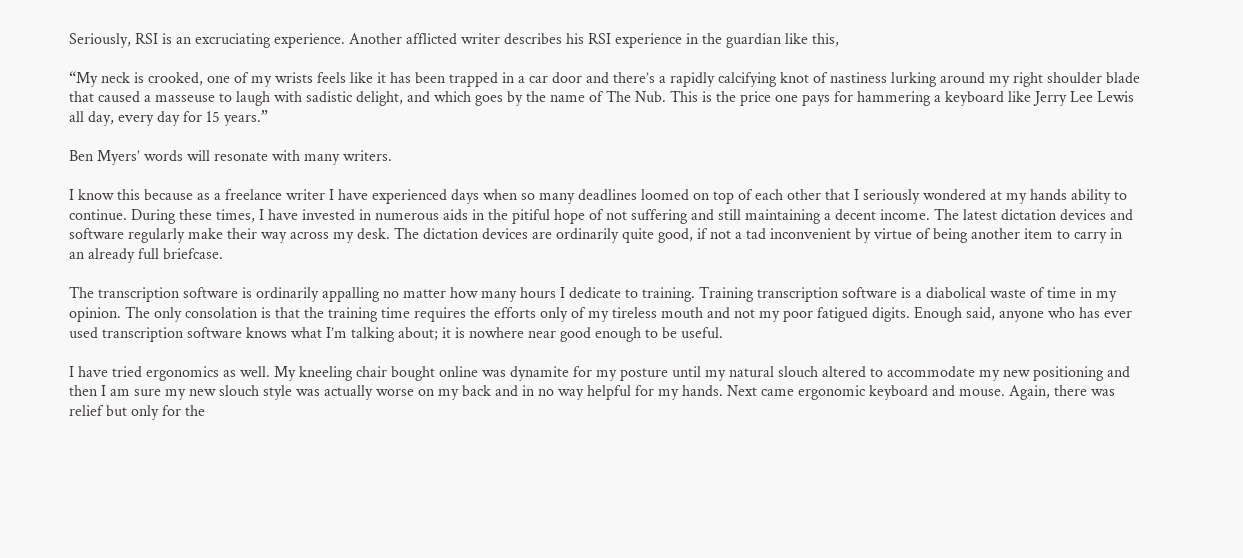Seriously, RSI is an excruciating experience. Another afflicted writer describes his RSI experience in the guardian like this,

“My neck is crooked, one of my wrists feels like it has been trapped in a car door and there’s a rapidly calcifying knot of nastiness lurking around my right shoulder blade that caused a masseuse to laugh with sadistic delight, and which goes by the name of The Nub. This is the price one pays for hammering a keyboard like Jerry Lee Lewis all day, every day for 15 years.”

Ben Myers’ words will resonate with many writers.

I know this because as a freelance writer I have experienced days when so many deadlines loomed on top of each other that I seriously wondered at my hands ability to continue. During these times, I have invested in numerous aids in the pitiful hope of not suffering and still maintaining a decent income. The latest dictation devices and software regularly make their way across my desk. The dictation devices are ordinarily quite good, if not a tad inconvenient by virtue of being another item to carry in an already full briefcase.

The transcription software is ordinarily appalling no matter how many hours I dedicate to training. Training transcription software is a diabolical waste of time in my opinion. The only consolation is that the training time requires the efforts only of my tireless mouth and not my poor fatigued digits. Enough said, anyone who has ever used transcription software knows what I’m talking about; it is nowhere near good enough to be useful.

I have tried ergonomics as well. My kneeling chair bought online was dynamite for my posture until my natural slouch altered to accommodate my new positioning and then I am sure my new slouch style was actually worse on my back and in no way helpful for my hands. Next came ergonomic keyboard and mouse. Again, there was relief but only for the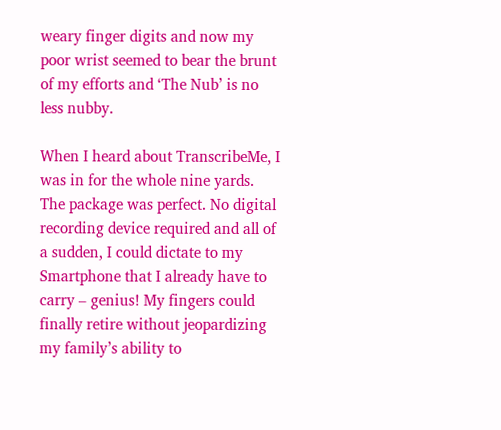weary finger digits and now my poor wrist seemed to bear the brunt of my efforts and ‘The Nub’ is no less nubby.

When I heard about TranscribeMe, I was in for the whole nine yards. The package was perfect. No digital recording device required and all of a sudden, I could dictate to my Smartphone that I already have to carry – genius! My fingers could finally retire without jeopardizing my family’s ability to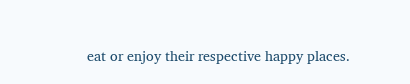eat or enjoy their respective happy places.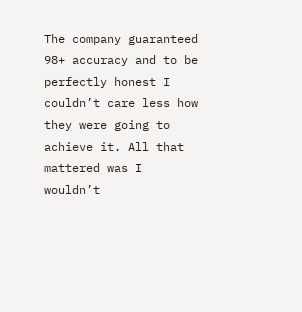The company guaranteed 98+ accuracy and to be perfectly honest I couldn’t care less how they were going to achieve it. All that mattered was I wouldn’t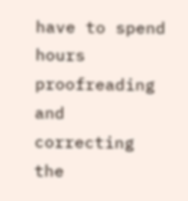have to spend hours proofreading and correcting the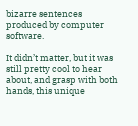bizarre sentences produced by computer software.

It didn’t matter, but it was still pretty cool to hear about, and grasp with both hands, this unique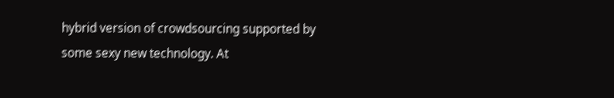hybrid version of crowdsourcing supported by some sexy new technology. At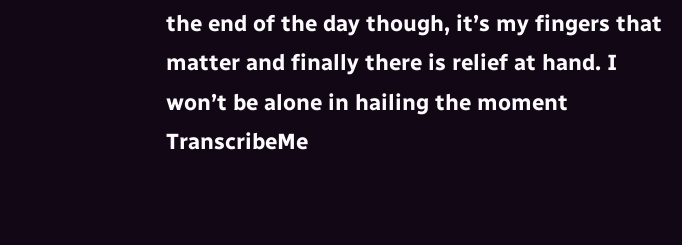the end of the day though, it’s my fingers that matter and finally there is relief at hand. I won’t be alone in hailing the moment TranscribeMe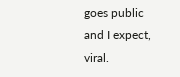goes public and I expect, viral.